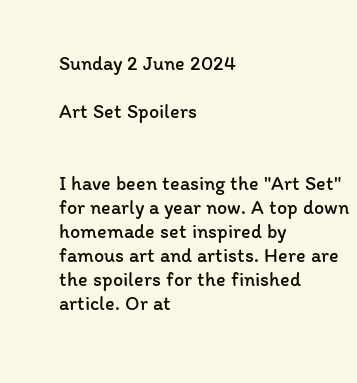Sunday 2 June 2024

Art Set Spoilers


I have been teasing the "Art Set" for nearly a year now. A top down homemade set inspired by famous art and artists. Here are the spoilers for the finished article. Or at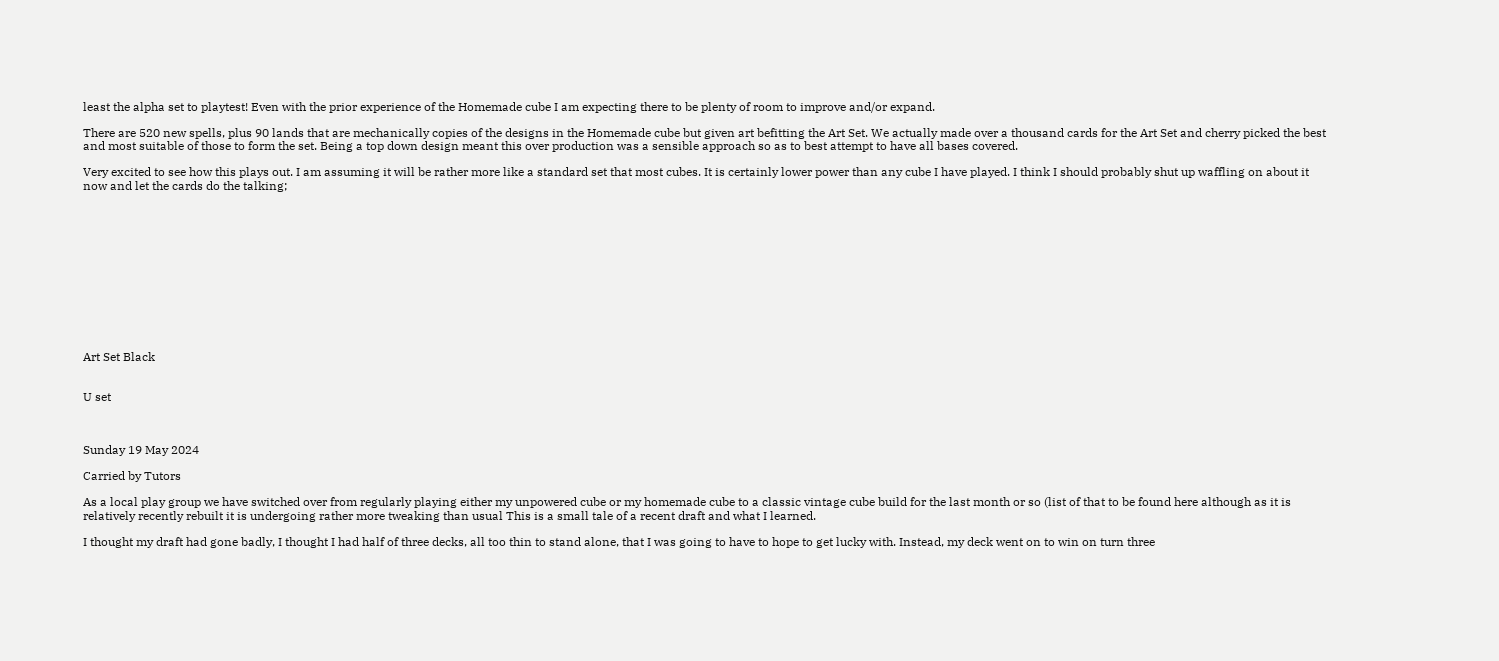least the alpha set to playtest! Even with the prior experience of the Homemade cube I am expecting there to be plenty of room to improve and/or expand.

There are 520 new spells, plus 90 lands that are mechanically copies of the designs in the Homemade cube but given art befitting the Art Set. We actually made over a thousand cards for the Art Set and cherry picked the best and most suitable of those to form the set. Being a top down design meant this over production was a sensible approach so as to best attempt to have all bases covered.

Very excited to see how this plays out. I am assuming it will be rather more like a standard set that most cubes. It is certainly lower power than any cube I have played. I think I should probably shut up waffling on about it now and let the cards do the talking;












Art Set Black


U set



Sunday 19 May 2024

Carried by Tutors

As a local play group we have switched over from regularly playing either my unpowered cube or my homemade cube to a classic vintage cube build for the last month or so (list of that to be found here although as it is relatively recently rebuilt it is undergoing rather more tweaking than usual This is a small tale of a recent draft and what I learned.

I thought my draft had gone badly, I thought I had half of three decks, all too thin to stand alone, that I was going to have to hope to get lucky with. Instead, my deck went on to win on turn three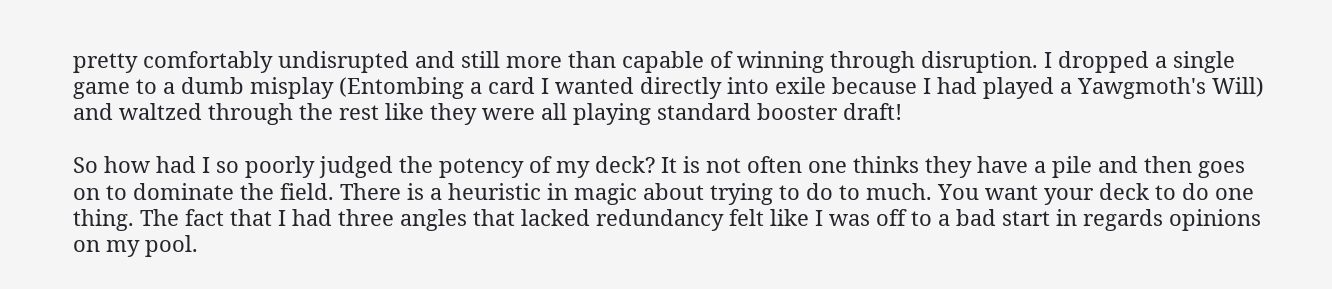pretty comfortably undisrupted and still more than capable of winning through disruption. I dropped a single game to a dumb misplay (Entombing a card I wanted directly into exile because I had played a Yawgmoth's Will) and waltzed through the rest like they were all playing standard booster draft!

So how had I so poorly judged the potency of my deck? It is not often one thinks they have a pile and then goes on to dominate the field. There is a heuristic in magic about trying to do to much. You want your deck to do one thing. The fact that I had three angles that lacked redundancy felt like I was off to a bad start in regards opinions on my pool.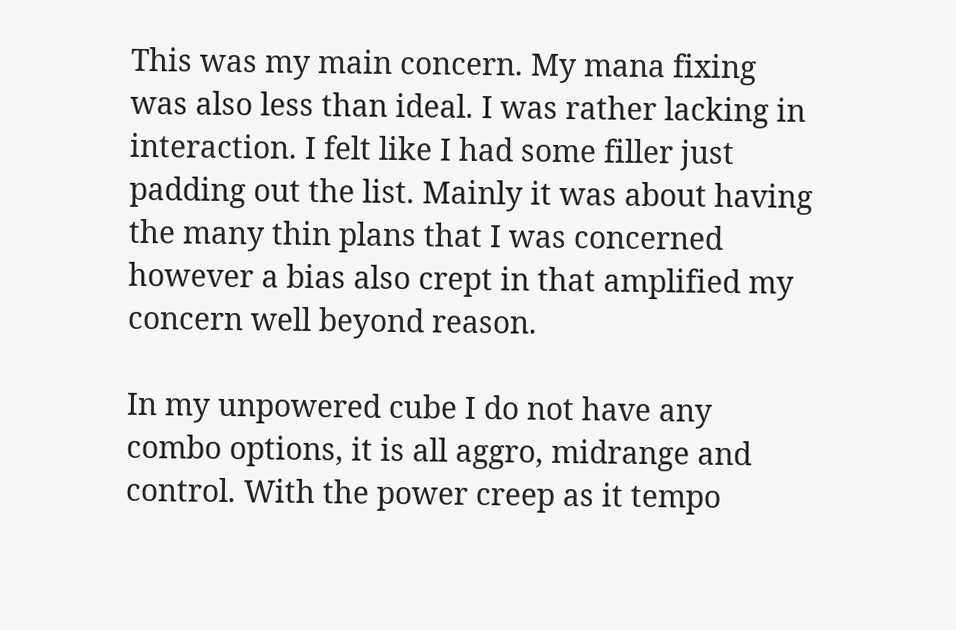This was my main concern. My mana fixing was also less than ideal. I was rather lacking in interaction. I felt like I had some filler just padding out the list. Mainly it was about having the many thin plans that I was concerned however a bias also crept in that amplified my concern well beyond reason.

In my unpowered cube I do not have any combo options, it is all aggro, midrange and control. With the power creep as it tempo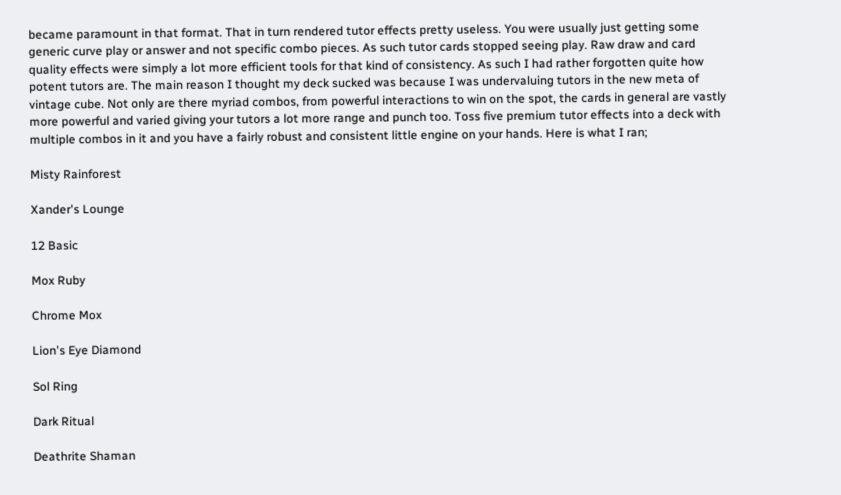became paramount in that format. That in turn rendered tutor effects pretty useless. You were usually just getting some generic curve play or answer and not specific combo pieces. As such tutor cards stopped seeing play. Raw draw and card quality effects were simply a lot more efficient tools for that kind of consistency. As such I had rather forgotten quite how potent tutors are. The main reason I thought my deck sucked was because I was undervaluing tutors in the new meta of vintage cube. Not only are there myriad combos, from powerful interactions to win on the spot, the cards in general are vastly more powerful and varied giving your tutors a lot more range and punch too. Toss five premium tutor effects into a deck with multiple combos in it and you have a fairly robust and consistent little engine on your hands. Here is what I ran;

Misty Rainforest

Xander's Lounge

12 Basic

Mox Ruby

Chrome Mox

Lion's Eye Diamond

Sol Ring

Dark Ritual

Deathrite Shaman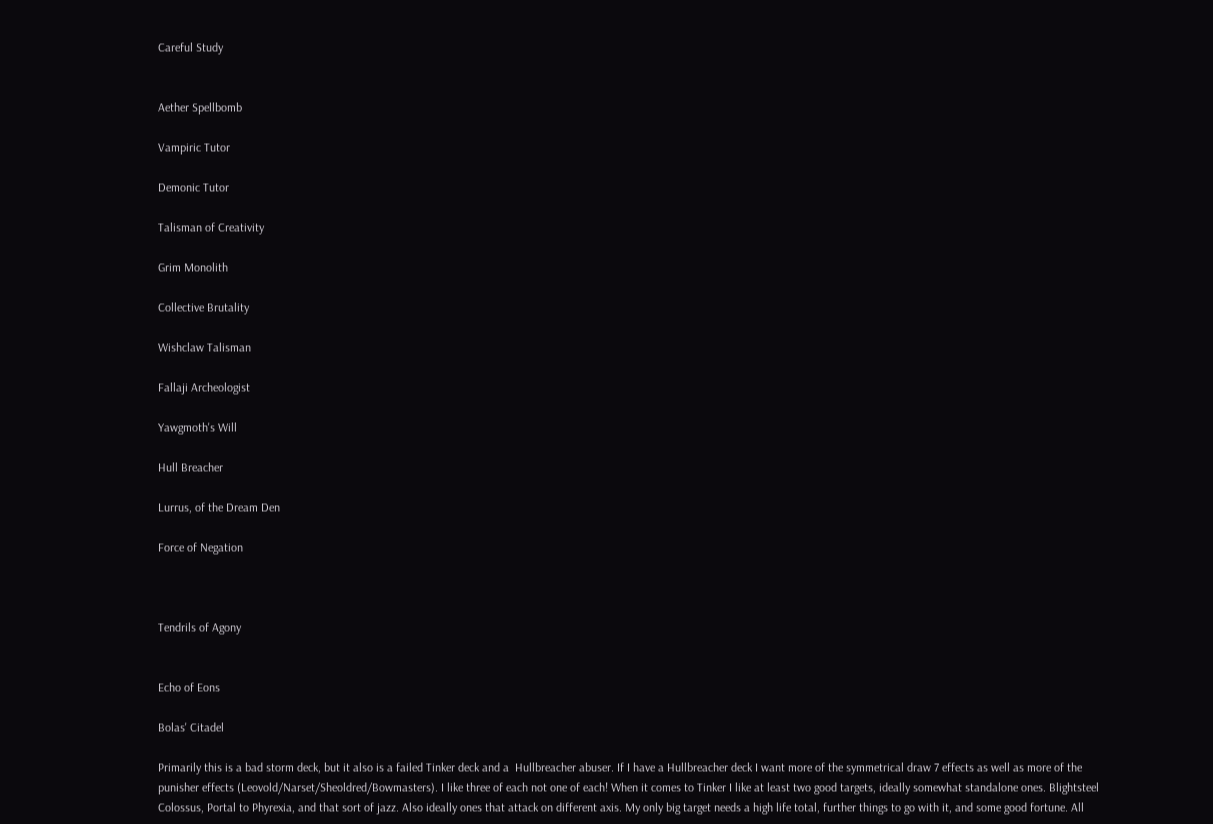Careful Study


Aether Spellbomb

Vampiric Tutor

Demonic Tutor

Talisman of Creativity

Grim Monolith

Collective Brutality

Wishclaw Talisman

Fallaji Archeologist

Yawgmoth's Will

Hull Breacher

Lurrus, of the Dream Den

Force of Negation



Tendrils of Agony


Echo of Eons

Bolas' Citadel

Primarily this is a bad storm deck, but it also is a failed Tinker deck and a  Hullbreacher abuser. If I have a Hullbreacher deck I want more of the symmetrical draw 7 effects as well as more of the punisher effects (Leovold/Narset/Sheoldred/Bowmasters). I like three of each not one of each! When it comes to Tinker I like at least two good targets, ideally somewhat standalone ones. Blightsteel Colossus, Portal to Phyrexia, and that sort of jazz. Also ideally ones that attack on different axis. My only big target needs a high life total, further things to go with it, and some good fortune. All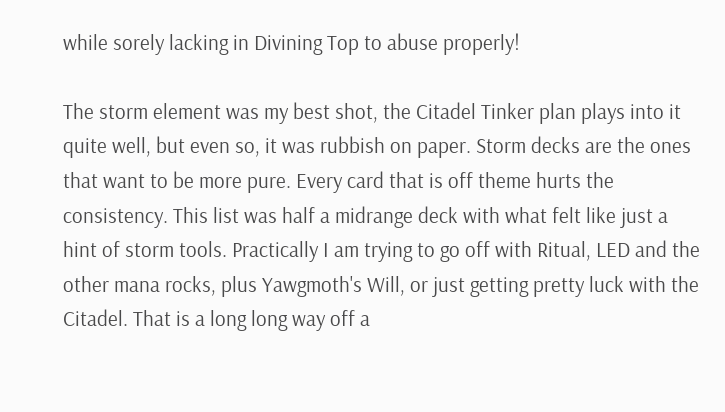while sorely lacking in Divining Top to abuse properly!

The storm element was my best shot, the Citadel Tinker plan plays into it quite well, but even so, it was rubbish on paper. Storm decks are the ones that want to be more pure. Every card that is off theme hurts the consistency. This list was half a midrange deck with what felt like just a hint of storm tools. Practically I am trying to go off with Ritual, LED and the other mana rocks, plus Yawgmoth's Will, or just getting pretty luck with the Citadel. That is a long long way off a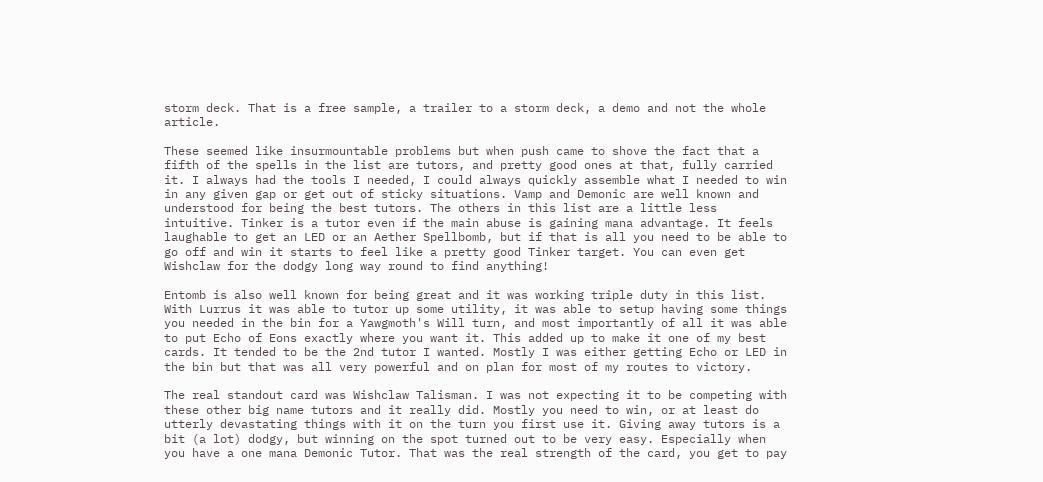storm deck. That is a free sample, a trailer to a storm deck, a demo and not the whole article.

These seemed like insurmountable problems but when push came to shove the fact that a fifth of the spells in the list are tutors, and pretty good ones at that, fully carried it. I always had the tools I needed, I could always quickly assemble what I needed to win in any given gap or get out of sticky situations. Vamp and Demonic are well known and understood for being the best tutors. The others in this list are a little less intuitive. Tinker is a tutor even if the main abuse is gaining mana advantage. It feels laughable to get an LED or an Aether Spellbomb, but if that is all you need to be able to go off and win it starts to feel like a pretty good Tinker target. You can even get Wishclaw for the dodgy long way round to find anything!

Entomb is also well known for being great and it was working triple duty in this list. With Lurrus it was able to tutor up some utility, it was able to setup having some things you needed in the bin for a Yawgmoth's Will turn, and most importantly of all it was able to put Echo of Eons exactly where you want it. This added up to make it one of my best cards. It tended to be the 2nd tutor I wanted. Mostly I was either getting Echo or LED in the bin but that was all very powerful and on plan for most of my routes to victory.

The real standout card was Wishclaw Talisman. I was not expecting it to be competing with these other big name tutors and it really did. Mostly you need to win, or at least do utterly devastating things with it on the turn you first use it. Giving away tutors is a bit (a lot) dodgy, but winning on the spot turned out to be very easy. Especially when you have a one mana Demonic Tutor. That was the real strength of the card, you get to pay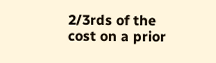2/3rds of the cost on a prior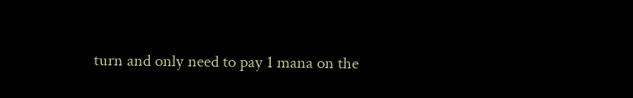turn and only need to pay 1 mana on the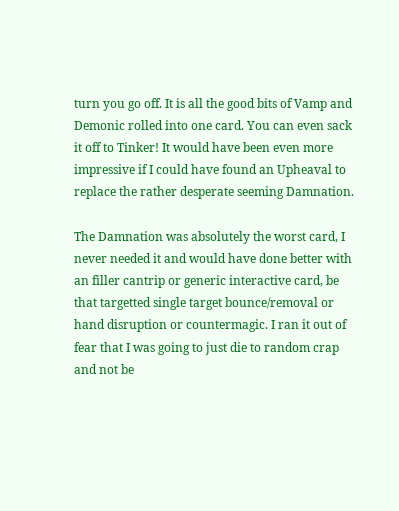turn you go off. It is all the good bits of Vamp and Demonic rolled into one card. You can even sack it off to Tinker! It would have been even more impressive if I could have found an Upheaval to replace the rather desperate seeming Damnation.

The Damnation was absolutely the worst card, I never needed it and would have done better with an filler cantrip or generic interactive card, be that targetted single target bounce/removal or hand disruption or countermagic. I ran it out of fear that I was going to just die to random crap and not be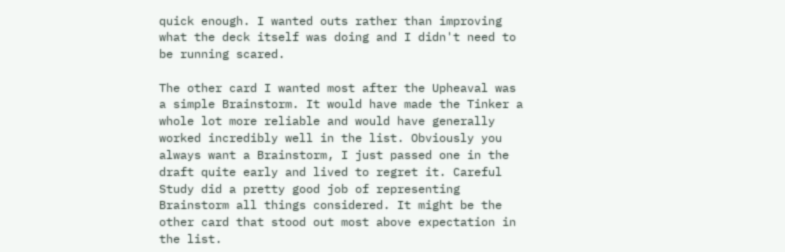quick enough. I wanted outs rather than improving what the deck itself was doing and I didn't need to be running scared.

The other card I wanted most after the Upheaval was a simple Brainstorm. It would have made the Tinker a whole lot more reliable and would have generally worked incredibly well in the list. Obviously you always want a Brainstorm, I just passed one in the draft quite early and lived to regret it. Careful Study did a pretty good job of representing Brainstorm all things considered. It might be the other card that stood out most above expectation in the list.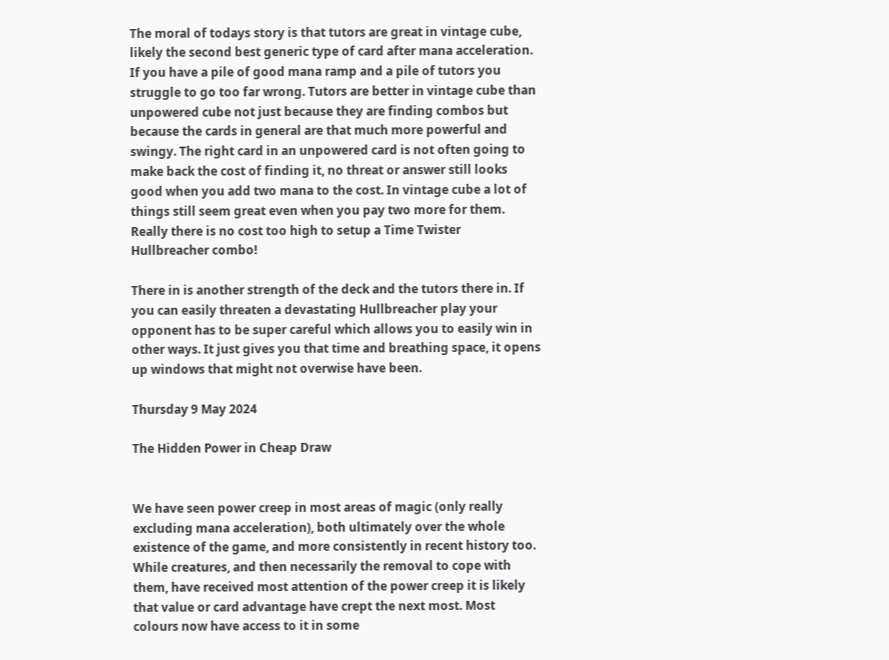The moral of todays story is that tutors are great in vintage cube, likely the second best generic type of card after mana acceleration. If you have a pile of good mana ramp and a pile of tutors you struggle to go too far wrong. Tutors are better in vintage cube than unpowered cube not just because they are finding combos but because the cards in general are that much more powerful and swingy. The right card in an unpowered card is not often going to make back the cost of finding it, no threat or answer still looks good when you add two mana to the cost. In vintage cube a lot of things still seem great even when you pay two more for them. Really there is no cost too high to setup a Time Twister Hullbreacher combo!

There in is another strength of the deck and the tutors there in. If you can easily threaten a devastating Hullbreacher play your opponent has to be super careful which allows you to easily win in other ways. It just gives you that time and breathing space, it opens up windows that might not overwise have been.

Thursday 9 May 2024

The Hidden Power in Cheap Draw


We have seen power creep in most areas of magic (only really excluding mana acceleration), both ultimately over the whole existence of the game, and more consistently in recent history too. While creatures, and then necessarily the removal to cope with them, have received most attention of the power creep it is likely that value or card advantage have crept the next most. Most colours now have access to it in some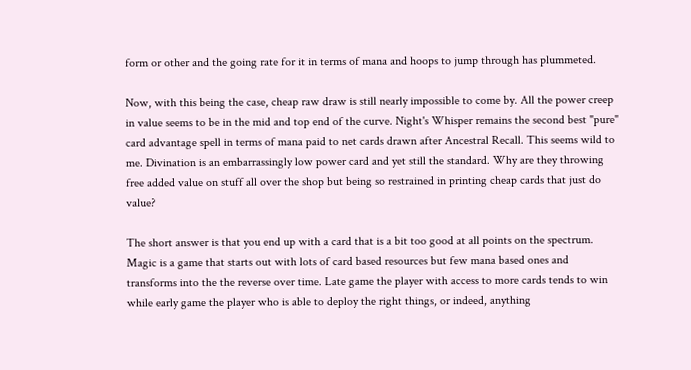form or other and the going rate for it in terms of mana and hoops to jump through has plummeted.

Now, with this being the case, cheap raw draw is still nearly impossible to come by. All the power creep in value seems to be in the mid and top end of the curve. Night's Whisper remains the second best "pure" card advantage spell in terms of mana paid to net cards drawn after Ancestral Recall. This seems wild to me. Divination is an embarrassingly low power card and yet still the standard. Why are they throwing free added value on stuff all over the shop but being so restrained in printing cheap cards that just do value?

The short answer is that you end up with a card that is a bit too good at all points on the spectrum. Magic is a game that starts out with lots of card based resources but few mana based ones and transforms into the the reverse over time. Late game the player with access to more cards tends to win while early game the player who is able to deploy the right things, or indeed, anything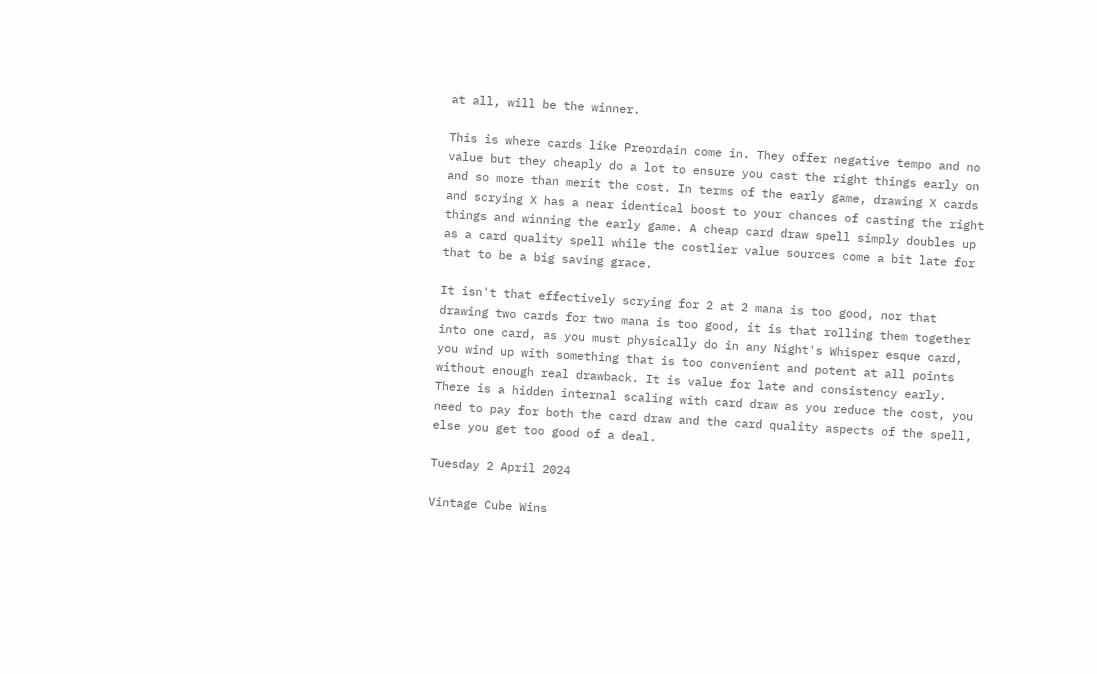at all, will be the winner.

This is where cards like Preordain come in. They offer negative tempo and no value but they cheaply do a lot to ensure you cast the right things early on and so more than merit the cost. In terms of the early game, drawing X cards and scrying X has a near identical boost to your chances of casting the right things and winning the early game. A cheap card draw spell simply doubles up as a card quality spell while the costlier value sources come a bit late for that to be a big saving grace.

It isn't that effectively scrying for 2 at 2 mana is too good, nor that drawing two cards for two mana is too good, it is that rolling them together into one card, as you must physically do in any Night's Whisper esque card, you wind up with something that is too convenient and potent at all points without enough real drawback. It is value for late and consistency early. There is a hidden internal scaling with card draw as you reduce the cost, you need to pay for both the card draw and the card quality aspects of the spell, else you get too good of a deal.

Tuesday 2 April 2024

Vintage Cube Wins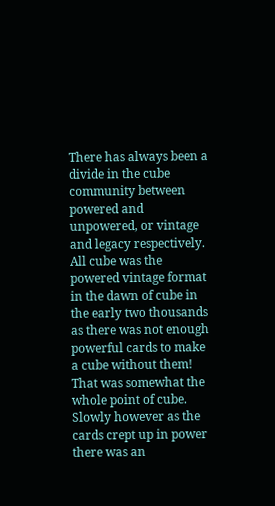There has always been a divide in the cube community between powered and unpowered, or vintage and legacy respectively. All cube was the powered vintage format in the dawn of cube in the early two thousands as there was not enough powerful cards to make a cube without them! That was somewhat the whole point of cube. Slowly however as the cards crept up in power there was an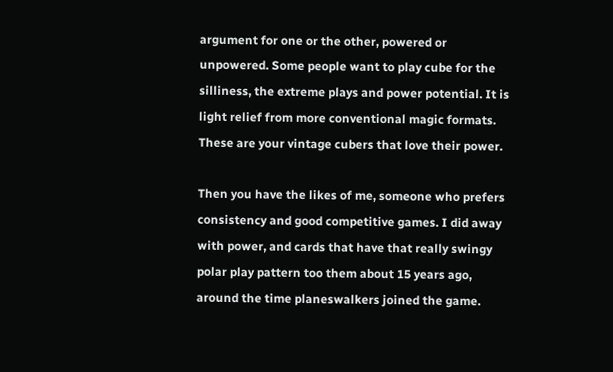argument for one or the other, powered or unpowered. Some people want to play cube for the silliness, the extreme plays and power potential. It is light relief from more conventional magic formats. These are your vintage cubers that love their power.

Then you have the likes of me, someone who prefers consistency and good competitive games. I did away with power, and cards that have that really swingy polar play pattern too them about 15 years ago, around the time planeswalkers joined the game.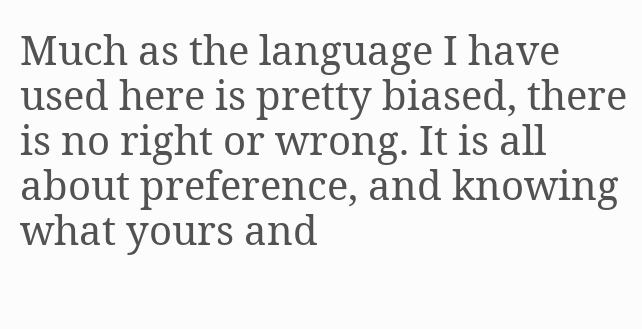Much as the language I have used here is pretty biased, there is no right or wrong. It is all about preference, and knowing what yours and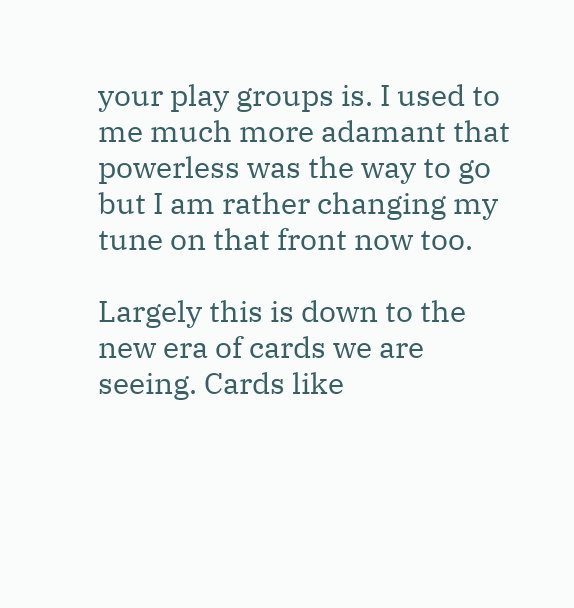your play groups is. I used to me much more adamant that powerless was the way to go but I am rather changing my tune on that front now too.

Largely this is down to the new era of cards we are seeing. Cards like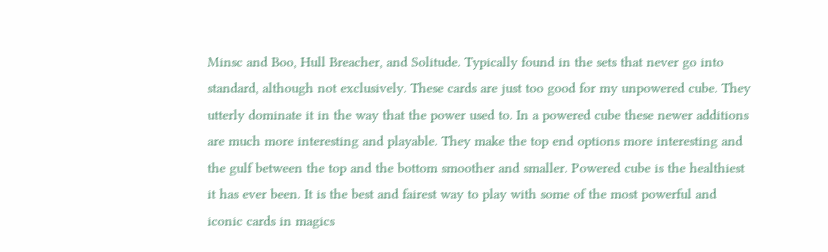Minsc and Boo, Hull Breacher, and Solitude. Typically found in the sets that never go into standard, although not exclusively. These cards are just too good for my unpowered cube. They utterly dominate it in the way that the power used to. In a powered cube these newer additions are much more interesting and playable. They make the top end options more interesting and the gulf between the top and the bottom smoother and smaller. Powered cube is the healthiest it has ever been. It is the best and fairest way to play with some of the most powerful and iconic cards in magics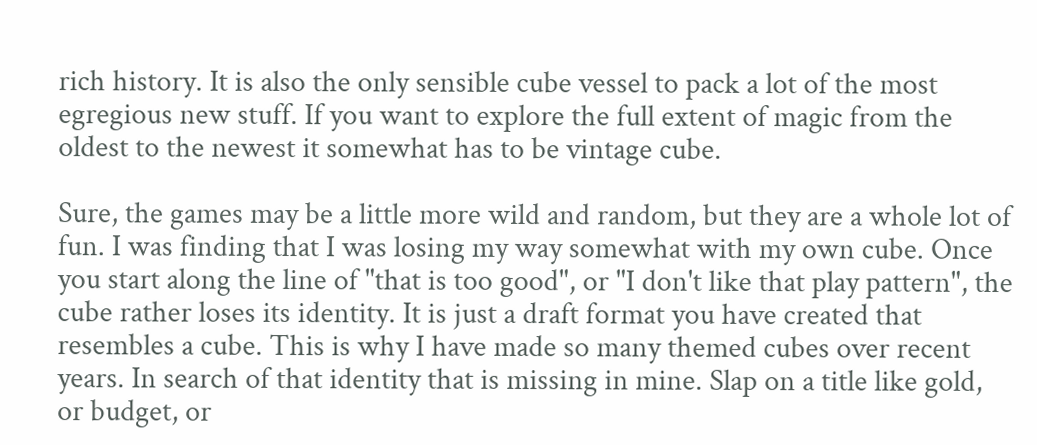rich history. It is also the only sensible cube vessel to pack a lot of the most egregious new stuff. If you want to explore the full extent of magic from the oldest to the newest it somewhat has to be vintage cube.

Sure, the games may be a little more wild and random, but they are a whole lot of fun. I was finding that I was losing my way somewhat with my own cube. Once you start along the line of "that is too good", or "I don't like that play pattern", the cube rather loses its identity. It is just a draft format you have created that resembles a cube. This is why I have made so many themed cubes over recent years. In search of that identity that is missing in mine. Slap on a title like gold, or budget, or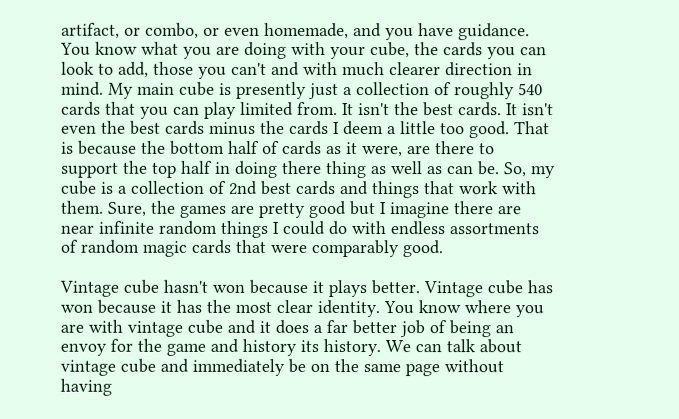artifact, or combo, or even homemade, and you have guidance. You know what you are doing with your cube, the cards you can look to add, those you can't and with much clearer direction in mind. My main cube is presently just a collection of roughly 540 cards that you can play limited from. It isn't the best cards. It isn't even the best cards minus the cards I deem a little too good. That is because the bottom half of cards as it were, are there to support the top half in doing there thing as well as can be. So, my cube is a collection of 2nd best cards and things that work with them. Sure, the games are pretty good but I imagine there are near infinite random things I could do with endless assortments of random magic cards that were comparably good.

Vintage cube hasn't won because it plays better. Vintage cube has won because it has the most clear identity. You know where you are with vintage cube and it does a far better job of being an envoy for the game and history its history. We can talk about vintage cube and immediately be on the same page without having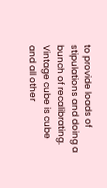to provide loads of stipulations and doing a bunch of recalibrating. Vintage cube is cube and all other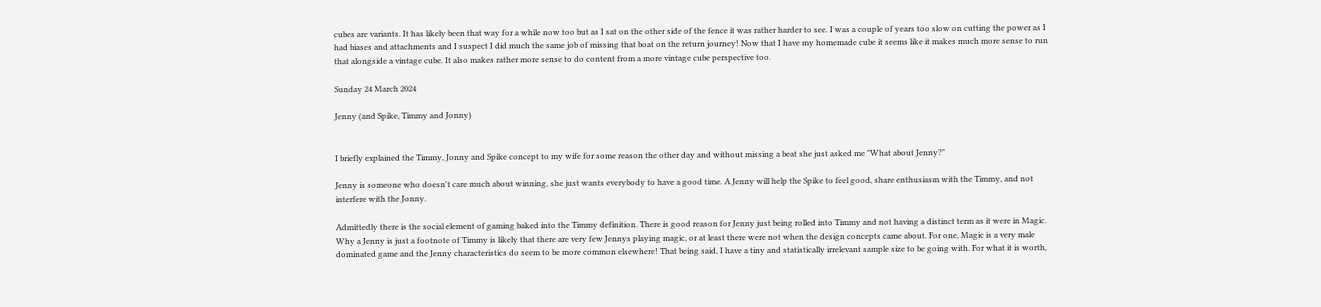cubes are variants. It has likely been that way for a while now too but as I sat on the other side of the fence it was rather harder to see. I was a couple of years too slow on cutting the power as I had biases and attachments and I suspect I did much the same job of missing that boat on the return journey! Now that I have my homemade cube it seems like it makes much more sense to run that alongside a vintage cube. It also makes rather more sense to do content from a more vintage cube perspective too.

Sunday 24 March 2024

Jenny (and Spike, Timmy and Jonny)


I briefly explained the Timmy, Jonny and Spike concept to my wife for some reason the other day and without missing a beat she just asked me "What about Jenny?"

Jenny is someone who doesn't care much about winning, she just wants everybody to have a good time. A Jenny will help the Spike to feel good, share enthusiasm with the Timmy, and not interfere with the Jonny.

Admittedly there is the social element of gaming baked into the Timmy definition. There is good reason for Jenny just being rolled into Timmy and not having a distinct term as it were in Magic. Why a Jenny is just a footnote of Timmy is likely that there are very few Jennys playing magic, or at least there were not when the design concepts came about. For one, Magic is a very male dominated game and the Jenny characteristics do seem to be more common elsewhere! That being said, I have a tiny and statistically irrelevant sample size to be going with. For what it is worth,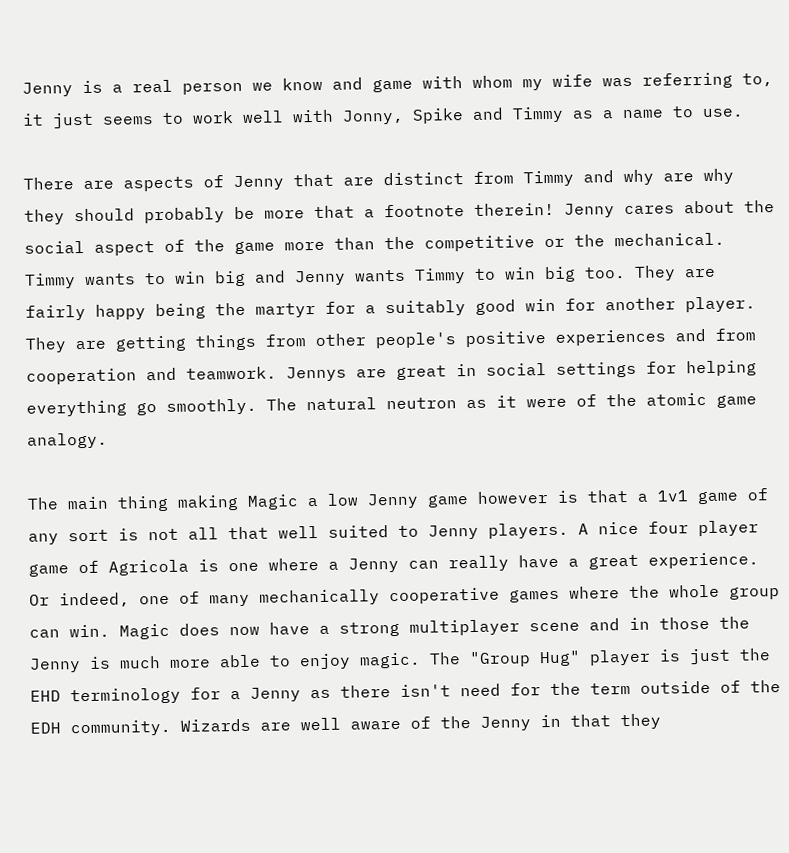Jenny is a real person we know and game with whom my wife was referring to, it just seems to work well with Jonny, Spike and Timmy as a name to use.

There are aspects of Jenny that are distinct from Timmy and why are why they should probably be more that a footnote therein! Jenny cares about the social aspect of the game more than the competitive or the mechanical. Timmy wants to win big and Jenny wants Timmy to win big too. They are fairly happy being the martyr for a suitably good win for another player. They are getting things from other people's positive experiences and from cooperation and teamwork. Jennys are great in social settings for helping everything go smoothly. The natural neutron as it were of the atomic game analogy.

The main thing making Magic a low Jenny game however is that a 1v1 game of any sort is not all that well suited to Jenny players. A nice four player game of Agricola is one where a Jenny can really have a great experience. Or indeed, one of many mechanically cooperative games where the whole group can win. Magic does now have a strong multiplayer scene and in those the Jenny is much more able to enjoy magic. The "Group Hug" player is just the EHD terminology for a Jenny as there isn't need for the term outside of the EDH community. Wizards are well aware of the Jenny in that they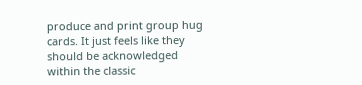produce and print group hug cards. It just feels like they should be acknowledged within the classic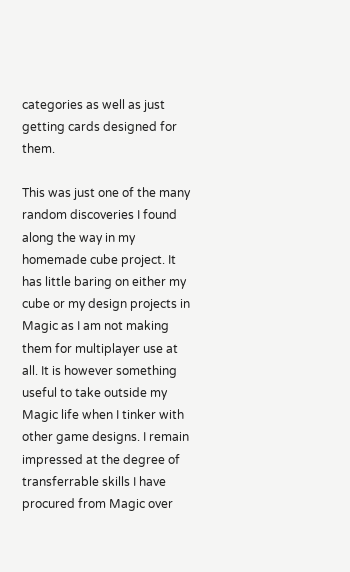categories as well as just getting cards designed for them.

This was just one of the many random discoveries I found along the way in my homemade cube project. It has little baring on either my cube or my design projects in Magic as I am not making them for multiplayer use at all. It is however something useful to take outside my Magic life when I tinker with other game designs. I remain impressed at the degree of transferrable skills I have procured from Magic over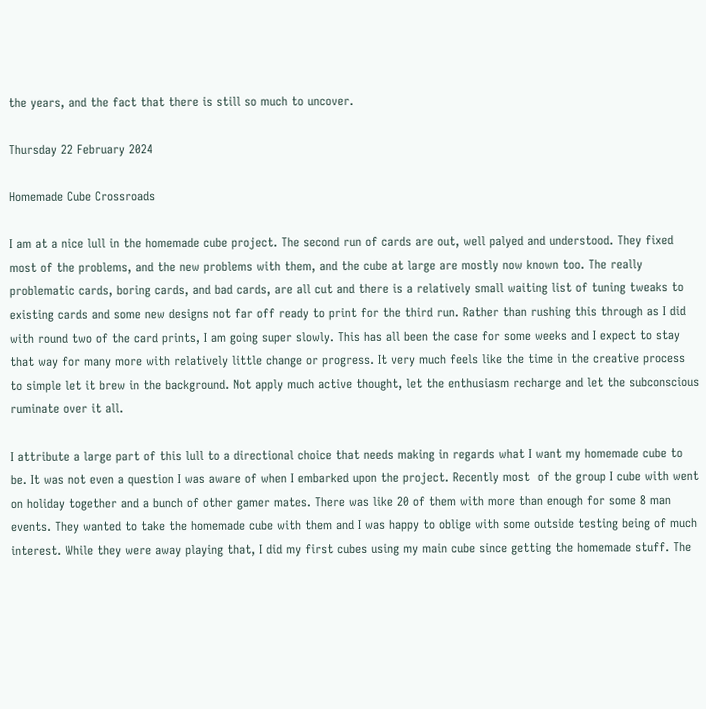the years, and the fact that there is still so much to uncover.

Thursday 22 February 2024

Homemade Cube Crossroads

I am at a nice lull in the homemade cube project. The second run of cards are out, well palyed and understood. They fixed most of the problems, and the new problems with them, and the cube at large are mostly now known too. The really problematic cards, boring cards, and bad cards, are all cut and there is a relatively small waiting list of tuning tweaks to existing cards and some new designs not far off ready to print for the third run. Rather than rushing this through as I did with round two of the card prints, I am going super slowly. This has all been the case for some weeks and I expect to stay that way for many more with relatively little change or progress. It very much feels like the time in the creative process to simple let it brew in the background. Not apply much active thought, let the enthusiasm recharge and let the subconscious ruminate over it all.

I attribute a large part of this lull to a directional choice that needs making in regards what I want my homemade cube to be. It was not even a question I was aware of when I embarked upon the project. Recently most  of the group I cube with went on holiday together and a bunch of other gamer mates. There was like 20 of them with more than enough for some 8 man events. They wanted to take the homemade cube with them and I was happy to oblige with some outside testing being of much interest. While they were away playing that, I did my first cubes using my main cube since getting the homemade stuff. The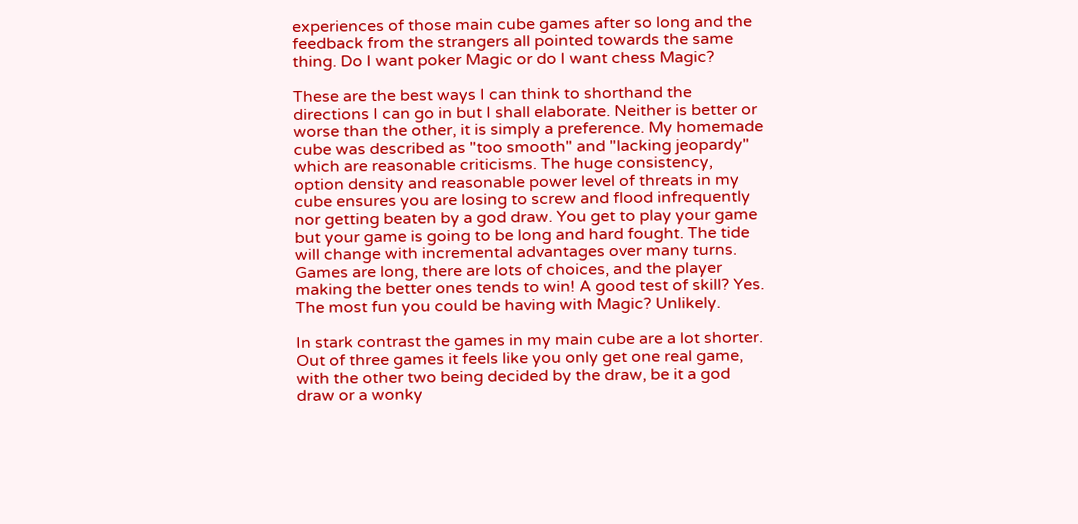experiences of those main cube games after so long and the feedback from the strangers all pointed towards the same thing. Do I want poker Magic or do I want chess Magic?

These are the best ways I can think to shorthand the directions I can go in but I shall elaborate. Neither is better or worse than the other, it is simply a preference. My homemade cube was described as "too smooth" and "lacking jeopardy" which are reasonable criticisms. The huge consistency, option density and reasonable power level of threats in my cube ensures you are losing to screw and flood infrequently nor getting beaten by a god draw. You get to play your game but your game is going to be long and hard fought. The tide will change with incremental advantages over many turns. Games are long, there are lots of choices, and the player making the better ones tends to win! A good test of skill? Yes. The most fun you could be having with Magic? Unlikely.

In stark contrast the games in my main cube are a lot shorter. Out of three games it feels like you only get one real game, with the other two being decided by the draw, be it a god draw or a wonky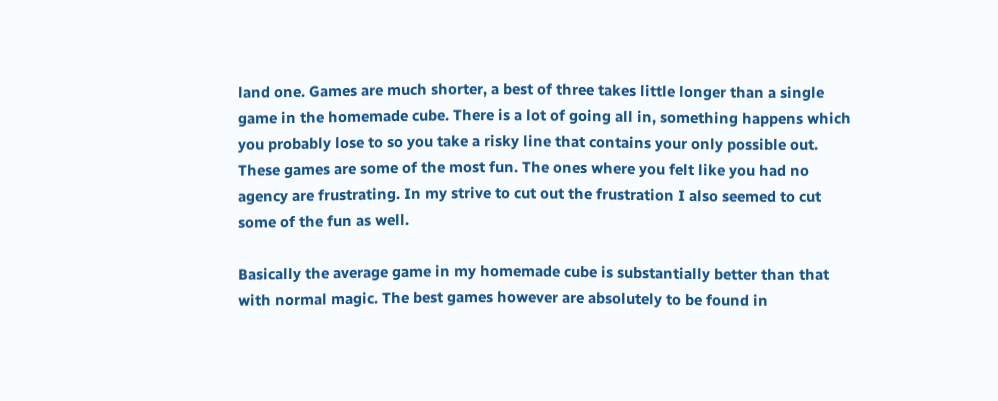land one. Games are much shorter, a best of three takes little longer than a single game in the homemade cube. There is a lot of going all in, something happens which you probably lose to so you take a risky line that contains your only possible out. These games are some of the most fun. The ones where you felt like you had no agency are frustrating. In my strive to cut out the frustration I also seemed to cut some of the fun as well.

Basically the average game in my homemade cube is substantially better than that with normal magic. The best games however are absolutely to be found in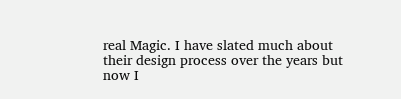real Magic. I have slated much about their design process over the years but now I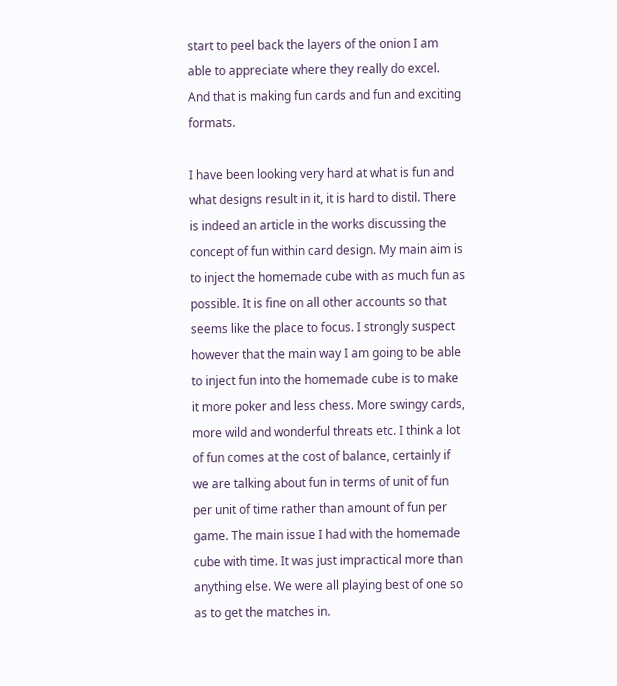start to peel back the layers of the onion I am able to appreciate where they really do excel. And that is making fun cards and fun and exciting formats.

I have been looking very hard at what is fun and what designs result in it, it is hard to distil. There is indeed an article in the works discussing the concept of fun within card design. My main aim is to inject the homemade cube with as much fun as possible. It is fine on all other accounts so that seems like the place to focus. I strongly suspect however that the main way I am going to be able to inject fun into the homemade cube is to make it more poker and less chess. More swingy cards, more wild and wonderful threats etc. I think a lot of fun comes at the cost of balance, certainly if we are talking about fun in terms of unit of fun per unit of time rather than amount of fun per game. The main issue I had with the homemade cube with time. It was just impractical more than anything else. We were all playing best of one so as to get the matches in.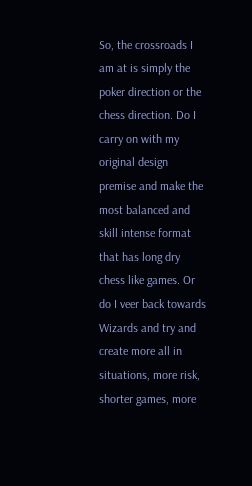So, the crossroads I am at is simply the poker direction or the chess direction. Do I carry on with my original design premise and make the most balanced and skill intense format that has long dry chess like games. Or do I veer back towards Wizards and try and create more all in situations, more risk, shorter games, more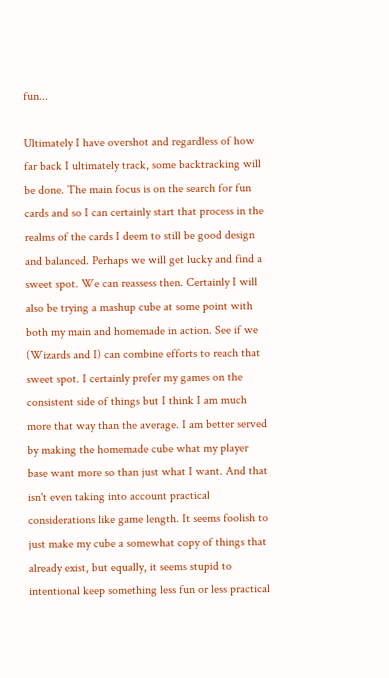fun...

Ultimately I have overshot and regardless of how far back I ultimately track, some backtracking will be done. The main focus is on the search for fun cards and so I can certainly start that process in the realms of the cards I deem to still be good design and balanced. Perhaps we will get lucky and find a sweet spot. We can reassess then. Certainly I will also be trying a mashup cube at some point with both my main and homemade in action. See if we (Wizards and I) can combine efforts to reach that sweet spot. I certainly prefer my games on the consistent side of things but I think I am much more that way than the average. I am better served by making the homemade cube what my player base want more so than just what I want. And that isn't even taking into account practical considerations like game length. It seems foolish to just make my cube a somewhat copy of things that already exist, but equally, it seems stupid to intentional keep something less fun or less practical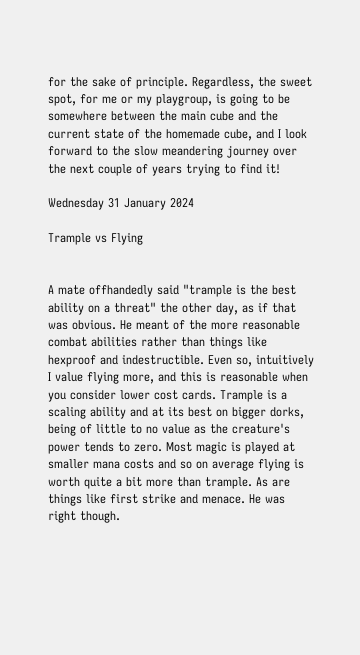for the sake of principle. Regardless, the sweet spot, for me or my playgroup, is going to be somewhere between the main cube and the current state of the homemade cube, and I look forward to the slow meandering journey over the next couple of years trying to find it!

Wednesday 31 January 2024

Trample vs Flying


A mate offhandedly said "trample is the best ability on a threat" the other day, as if that was obvious. He meant of the more reasonable combat abilities rather than things like hexproof and indestructible. Even so, intuitively I value flying more, and this is reasonable when you consider lower cost cards. Trample is a scaling ability and at its best on bigger dorks, being of little to no value as the creature's power tends to zero. Most magic is played at smaller mana costs and so on average flying is worth quite a bit more than trample. As are things like first strike and menace. He was right though.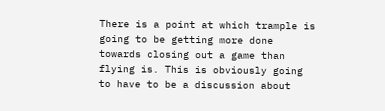There is a point at which trample is going to be getting more done towards closing out a game than flying is. This is obviously going to have to be a discussion about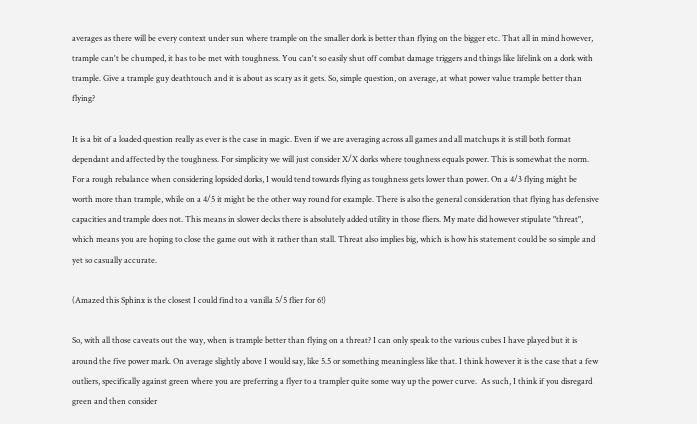averages as there will be every context under sun where trample on the smaller dork is better than flying on the bigger etc. That all in mind however, trample can't be chumped, it has to be met with toughness. You can't so easily shut off combat damage triggers and things like lifelink on a dork with trample. Give a trample guy deathtouch and it is about as scary as it gets. So, simple question, on average, at what power value trample better than flying?

It is a bit of a loaded question really as ever is the case in magic. Even if we are averaging across all games and all matchups it is still both format dependant and affected by the toughness. For simplicity we will just consider X/X dorks where toughness equals power. This is somewhat the norm. For a rough rebalance when considering lopsided dorks, I would tend towards flying as toughness gets lower than power. On a 4/3 flying might be worth more than trample, while on a 4/5 it might be the other way round for example. There is also the general consideration that flying has defensive capacities and trample does not. This means in slower decks there is absolutely added utility in those fliers. My mate did however stipulate "threat", which means you are hoping to close the game out with it rather than stall. Threat also implies big, which is how his statement could be so simple and yet so casually accurate.

(Amazed this Sphinx is the closest I could find to a vanilla 5/5 flier for 6!)

So, with all those caveats out the way, when is trample better than flying on a threat? I can only speak to the various cubes I have played but it is around the five power mark. On average slightly above I would say, like 5.5 or something meaningless like that. I think however it is the case that a few outliers, specifically against green where you are preferring a flyer to a trampler quite some way up the power curve.  As such, I think if you disregard green and then consider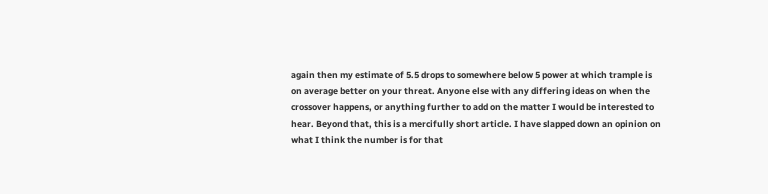again then my estimate of 5.5 drops to somewhere below 5 power at which trample is on average better on your threat. Anyone else with any differing ideas on when the crossover happens, or anything further to add on the matter I would be interested to hear. Beyond that, this is a mercifully short article. I have slapped down an opinion on what I think the number is for that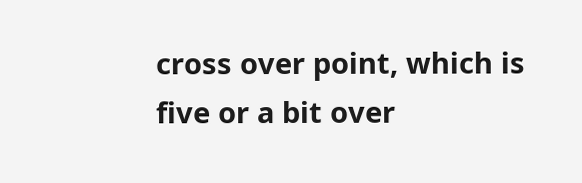cross over point, which is five or a bit over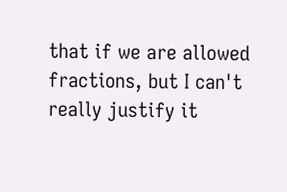that if we are allowed fractions, but I can't really justify it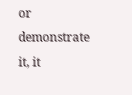or demonstrate it, it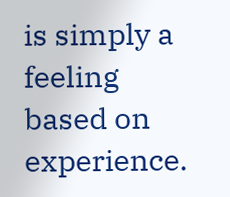is simply a feeling based on experience.